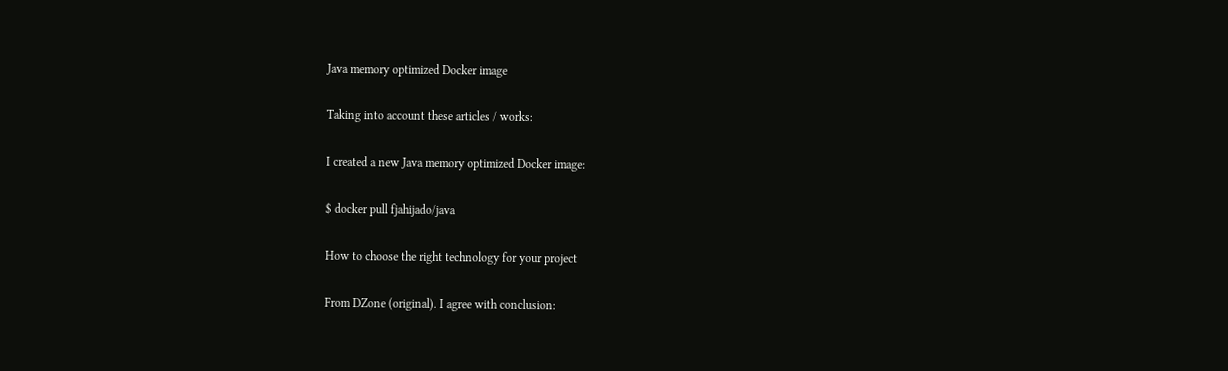Java memory optimized Docker image

Taking into account these articles / works:

I created a new Java memory optimized Docker image:

$ docker pull fjahijado/java

How to choose the right technology for your project

From DZone (original). I agree with conclusion: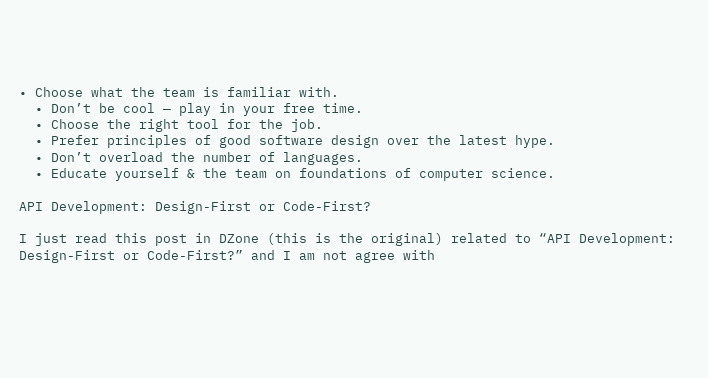• Choose what the team is familiar with.
  • Don’t be cool — play in your free time.
  • Choose the right tool for the job.
  • Prefer principles of good software design over the latest hype.
  • Don’t overload the number of languages.
  • Educate yourself & the team on foundations of computer science.

API Development: Design-First or Code-First?

I just read this post in DZone (this is the original) related to “API Development: Design-First or Code-First?” and I am not agree with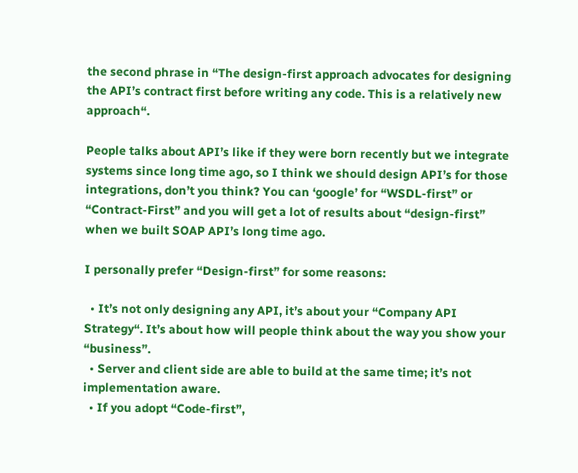the second phrase in “The design-first approach advocates for designing the API’s contract first before writing any code. This is a relatively new approach“.

People talks about API’s like if they were born recently but we integrate systems since long time ago, so I think we should design API’s for those integrations, don’t you think? You can ‘google’ for “WSDL-first” or “Contract-First” and you will get a lot of results about “design-first” when we built SOAP API’s long time ago.

I personally prefer “Design-first” for some reasons:

  • It’s not only designing any API, it’s about your “Company API Strategy“. It’s about how will people think about the way you show your “business”.
  • Server and client side are able to build at the same time; it’s not implementation aware.
  • If you adopt “Code-first”,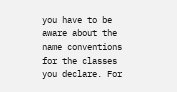you have to be aware about the name conventions for the classes you declare. For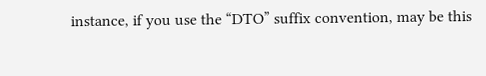instance, if you use the “DTO” suffix convention, may be this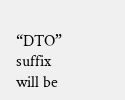“DTO” suffix will be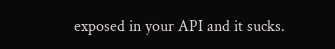exposed in your API and it sucks.